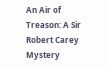An Air of Treason: A Sir Robert Carey Mystery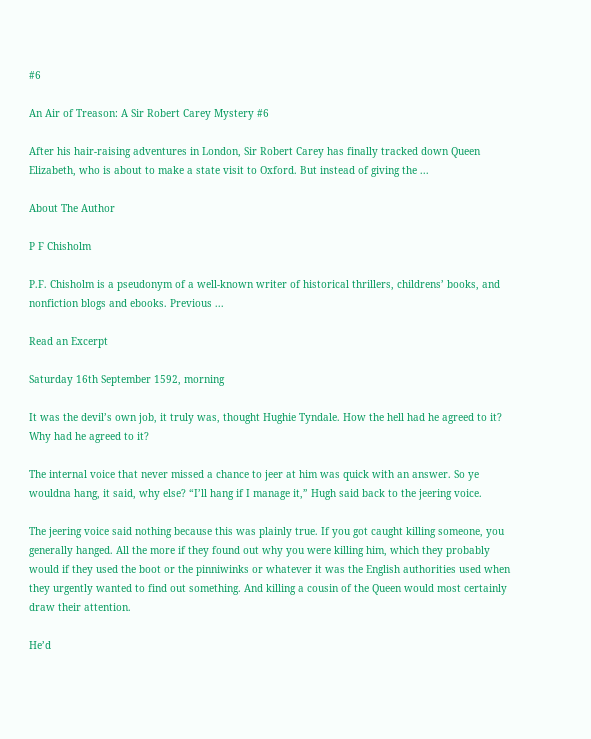#6

An Air of Treason: A Sir Robert Carey Mystery #6

After his hair-raising adventures in London, Sir Robert Carey has finally tracked down Queen Elizabeth, who is about to make a state visit to Oxford. But instead of giving the ...

About The Author

P F Chisholm

P.F. Chisholm is a pseudonym of a well-known writer of historical thrillers, childrens’ books, and nonfiction blogs and ebooks. Previous ...

Read an Excerpt

Saturday 16th September 1592, morning

It was the devil’s own job, it truly was, thought Hughie Tyndale. How the hell had he agreed to it? Why had he agreed to it?

The internal voice that never missed a chance to jeer at him was quick with an answer. So ye wouldna hang, it said, why else? “I’ll hang if I manage it,” Hugh said back to the jeering voice.

The jeering voice said nothing because this was plainly true. If you got caught killing someone, you generally hanged. All the more if they found out why you were killing him, which they probably would if they used the boot or the pinniwinks or whatever it was the English authorities used when they urgently wanted to find out something. And killing a cousin of the Queen would most certainly draw their attention.

He’d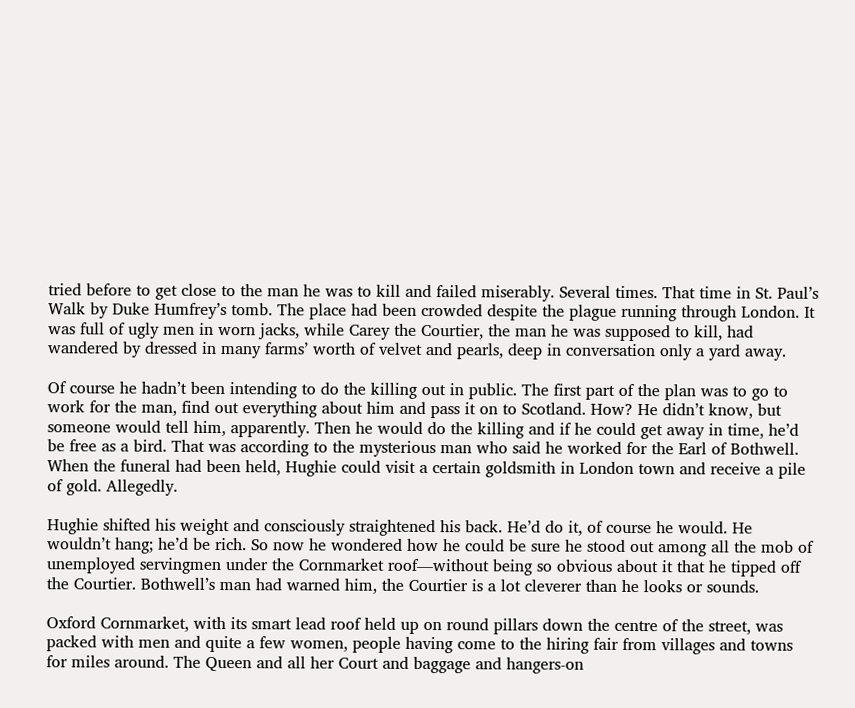tried before to get close to the man he was to kill and failed miserably. Several times. That time in St. Paul’s Walk by Duke Humfrey’s tomb. The place had been crowded despite the plague running through London. It was full of ugly men in worn jacks, while Carey the Courtier, the man he was supposed to kill, had wandered by dressed in many farms’ worth of velvet and pearls, deep in conversation only a yard away.

Of course he hadn’t been intending to do the killing out in public. The first part of the plan was to go to work for the man, find out everything about him and pass it on to Scotland. How? He didn’t know, but someone would tell him, apparently. Then he would do the killing and if he could get away in time, he’d be free as a bird. That was according to the mysterious man who said he worked for the Earl of Bothwell. When the funeral had been held, Hughie could visit a certain goldsmith in London town and receive a pile of gold. Allegedly.

Hughie shifted his weight and consciously straightened his back. He’d do it, of course he would. He wouldn’t hang; he’d be rich. So now he wondered how he could be sure he stood out among all the mob of unemployed servingmen under the Cornmarket roof—without being so obvious about it that he tipped off the Courtier. Bothwell’s man had warned him, the Courtier is a lot cleverer than he looks or sounds.

Oxford Cornmarket, with its smart lead roof held up on round pillars down the centre of the street, was packed with men and quite a few women, people having come to the hiring fair from villages and towns for miles around. The Queen and all her Court and baggage and hangers-on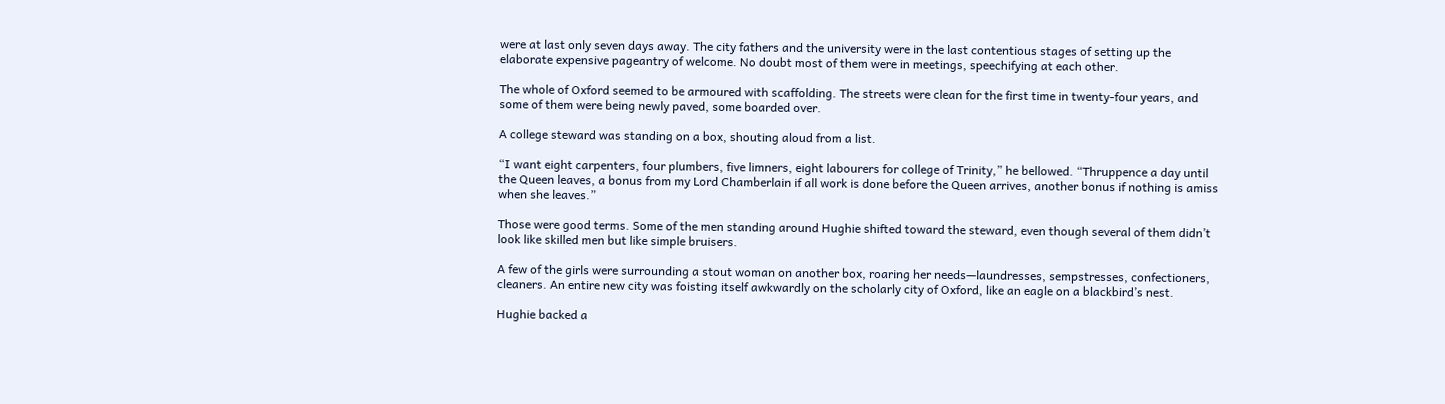were at last only seven days away. The city fathers and the university were in the last contentious stages of setting up the elaborate expensive pageantry of welcome. No doubt most of them were in meetings, speechifying at each other.

The whole of Oxford seemed to be armoured with scaffolding. The streets were clean for the first time in twenty-four years, and some of them were being newly paved, some boarded over.

A college steward was standing on a box, shouting aloud from a list.

“I want eight carpenters, four plumbers, five limners, eight labourers for college of Trinity,” he bellowed. “Thruppence a day until the Queen leaves, a bonus from my Lord Chamberlain if all work is done before the Queen arrives, another bonus if nothing is amiss when she leaves.”

Those were good terms. Some of the men standing around Hughie shifted toward the steward, even though several of them didn’t look like skilled men but like simple bruisers.

A few of the girls were surrounding a stout woman on another box, roaring her needs—laundresses, sempstresses, confectioners, cleaners. An entire new city was foisting itself awkwardly on the scholarly city of Oxford, like an eagle on a blackbird’s nest.

Hughie backed a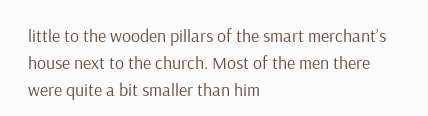little to the wooden pillars of the smart merchant’s house next to the church. Most of the men there were quite a bit smaller than him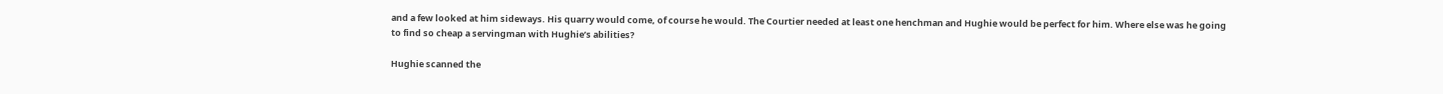and a few looked at him sideways. His quarry would come, of course he would. The Courtier needed at least one henchman and Hughie would be perfect for him. Where else was he going to find so cheap a servingman with Hughie’s abilities?

Hughie scanned the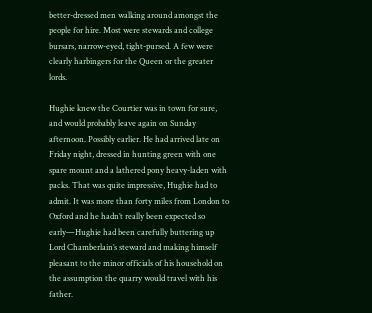better-dressed men walking around amongst the people for hire. Most were stewards and college bursars, narrow-eyed, tight-pursed. A few were clearly harbingers for the Queen or the greater lords.

Hughie knew the Courtier was in town for sure, and would probably leave again on Sunday afternoon. Possibly earlier. He had arrived late on Friday night, dressed in hunting green with one spare mount and a lathered pony heavy-laden with packs. That was quite impressive, Hughie had to admit. It was more than forty miles from London to Oxford and he hadn’t really been expected so early—Hughie had been carefully buttering up Lord Chamberlain’s steward and making himself pleasant to the minor officials of his household on the assumption the quarry would travel with his father.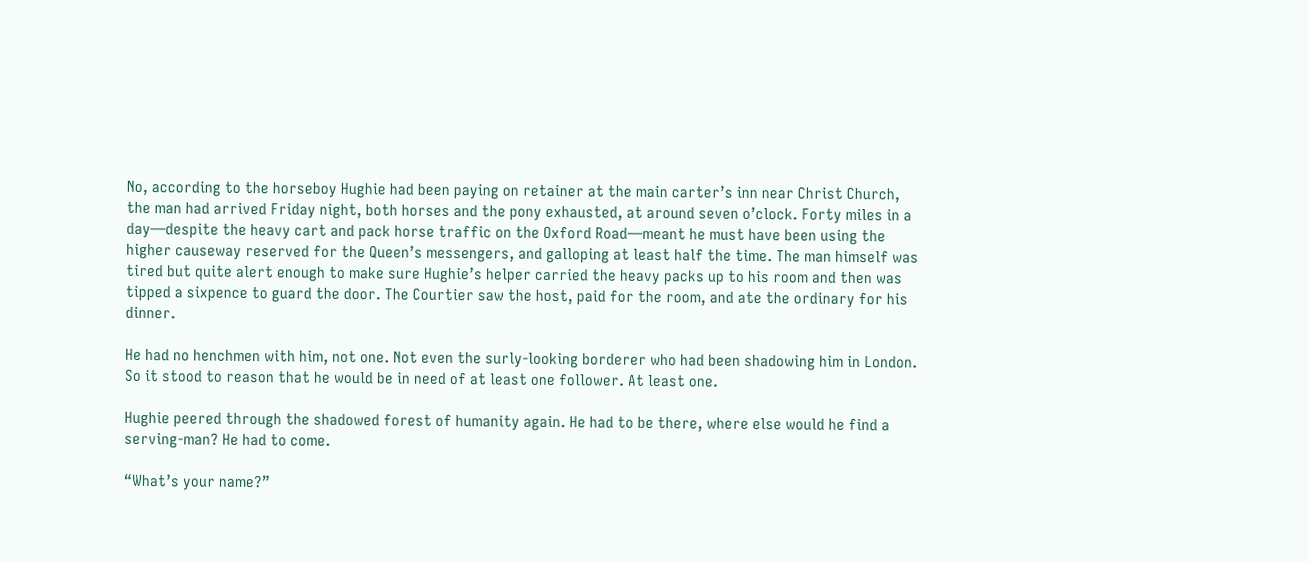No, according to the horseboy Hughie had been paying on retainer at the main carter’s inn near Christ Church, the man had arrived Friday night, both horses and the pony exhausted, at around seven o’clock. Forty miles in a day—despite the heavy cart and pack horse traffic on the Oxford Road—meant he must have been using the higher causeway reserved for the Queen’s messengers, and galloping at least half the time. The man himself was tired but quite alert enough to make sure Hughie’s helper carried the heavy packs up to his room and then was tipped a sixpence to guard the door. The Courtier saw the host, paid for the room, and ate the ordinary for his dinner.

He had no henchmen with him, not one. Not even the surly-looking borderer who had been shadowing him in London. So it stood to reason that he would be in need of at least one follower. At least one.

Hughie peered through the shadowed forest of humanity again. He had to be there, where else would he find a serving-man? He had to come.

“What’s your name?”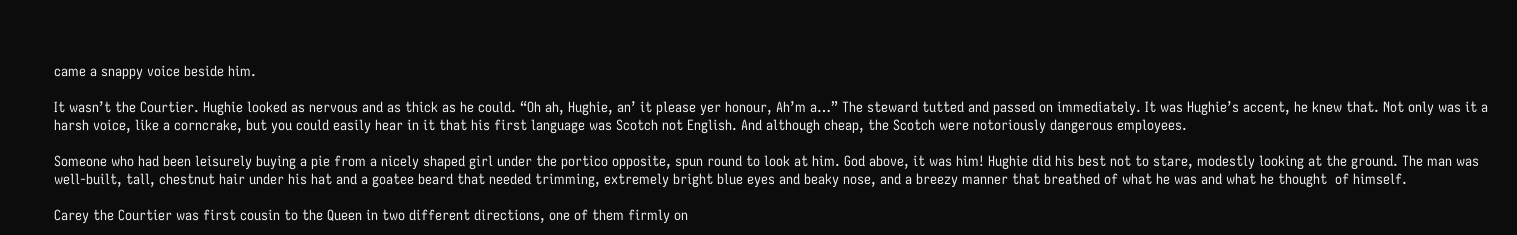came a snappy voice beside him.

It wasn’t the Courtier. Hughie looked as nervous and as thick as he could. “Oh ah, Hughie, an’ it please yer honour, Ah’m a…” The steward tutted and passed on immediately. It was Hughie’s accent, he knew that. Not only was it a harsh voice, like a corncrake, but you could easily hear in it that his first language was Scotch not English. And although cheap, the Scotch were notoriously dangerous employees.

Someone who had been leisurely buying a pie from a nicely shaped girl under the portico opposite, spun round to look at him. God above, it was him! Hughie did his best not to stare, modestly looking at the ground. The man was well-built, tall, chestnut hair under his hat and a goatee beard that needed trimming, extremely bright blue eyes and beaky nose, and a breezy manner that breathed of what he was and what he thought  of himself.

Carey the Courtier was first cousin to the Queen in two different directions, one of them firmly on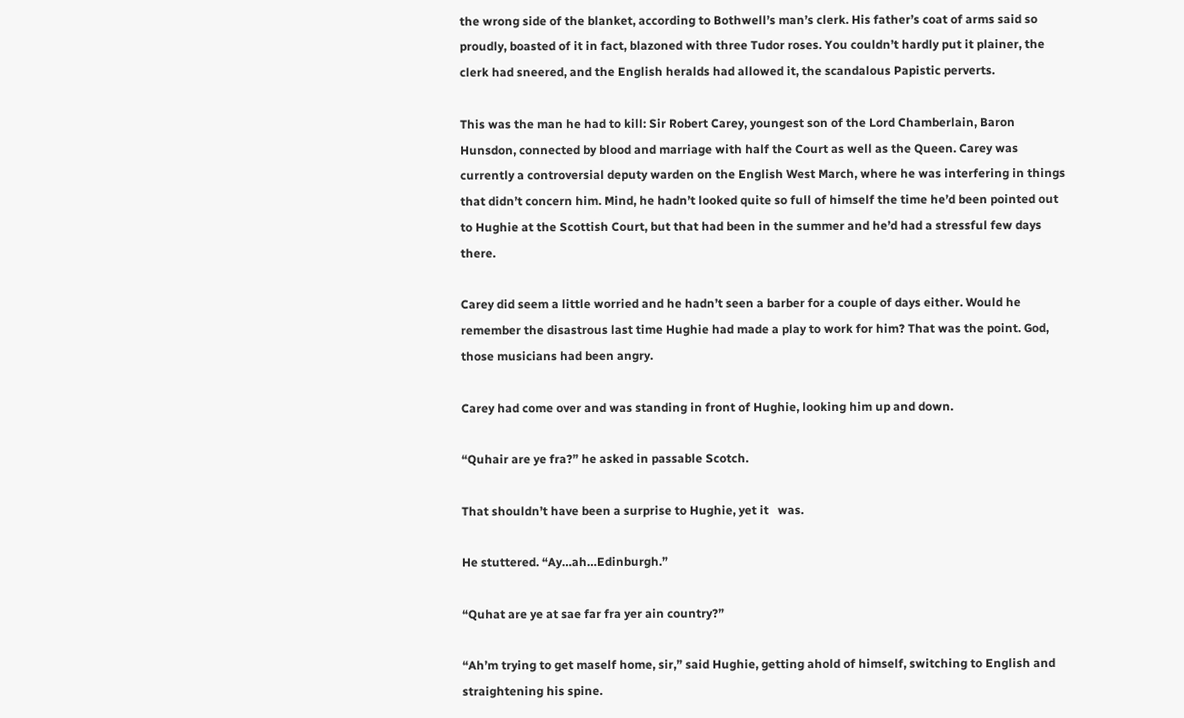the wrong side of the blanket, according to Bothwell’s man’s clerk. His father’s coat of arms said so proudly, boasted of it in fact, blazoned with three Tudor roses. You couldn’t hardly put it plainer, the clerk had sneered, and the English heralds had allowed it, the scandalous Papistic perverts.

This was the man he had to kill: Sir Robert Carey, youngest son of the Lord Chamberlain, Baron Hunsdon, connected by blood and marriage with half the Court as well as the Queen. Carey was currently a controversial deputy warden on the English West March, where he was interfering in things that didn’t concern him. Mind, he hadn’t looked quite so full of himself the time he’d been pointed out to Hughie at the Scottish Court, but that had been in the summer and he’d had a stressful few days there.

Carey did seem a little worried and he hadn’t seen a barber for a couple of days either. Would he remember the disastrous last time Hughie had made a play to work for him? That was the point. God, those musicians had been angry.

Carey had come over and was standing in front of Hughie, looking him up and down.

“Quhair are ye fra?” he asked in passable Scotch.

That shouldn’t have been a surprise to Hughie, yet it   was.

He stuttered. “Ay…ah…Edinburgh.”

“Quhat are ye at sae far fra yer ain country?”

“Ah’m trying to get maself home, sir,” said Hughie, getting ahold of himself, switching to English and straightening his spine.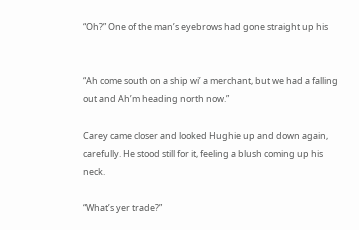“Oh?” One of the man’s eyebrows had gone straight up his


“Ah come south on a ship wi’ a merchant, but we had a falling out and Ah’m heading north now.”

Carey came closer and looked Hughie up and down again, carefully. He stood still for it, feeling a blush coming up his neck.

“What’s yer trade?”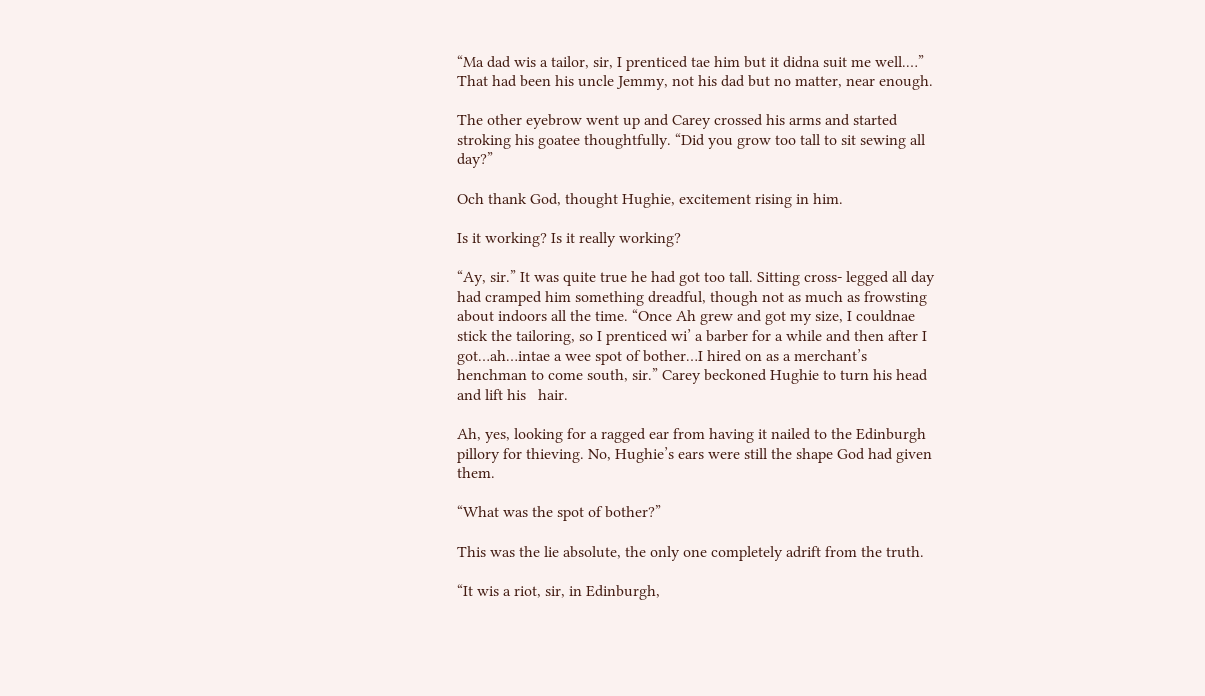“Ma dad wis a tailor, sir, I prenticed tae him but it didna suit me well.…” That had been his uncle Jemmy, not his dad but no matter, near enough.

The other eyebrow went up and Carey crossed his arms and started stroking his goatee thoughtfully. “Did you grow too tall to sit sewing all day?”

Och thank God, thought Hughie, excitement rising in him.

Is it working? Is it really working?

“Ay, sir.” It was quite true he had got too tall. Sitting cross- legged all day had cramped him something dreadful, though not as much as frowsting about indoors all the time. “Once Ah grew and got my size, I couldnae stick the tailoring, so I prenticed wi’ a barber for a while and then after I got…ah…intae a wee spot of bother…I hired on as a merchant’s henchman to come south, sir.” Carey beckoned Hughie to turn his head and lift his   hair.

Ah, yes, looking for a ragged ear from having it nailed to the Edinburgh pillory for thieving. No, Hughie’s ears were still the shape God had given them.

“What was the spot of bother?”

This was the lie absolute, the only one completely adrift from the truth.

“It wis a riot, sir, in Edinburgh,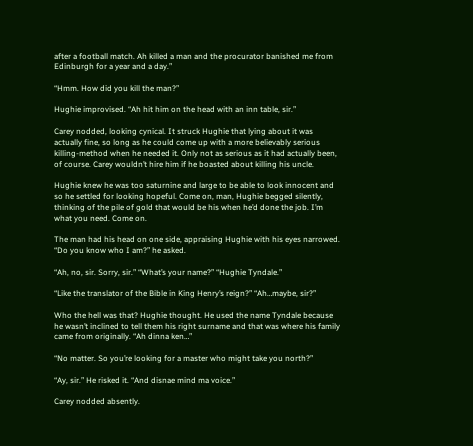after a football match. Ah killed a man and the procurator banished me from Edinburgh for a year and a day.”

“Hmm. How did you kill the man?”

Hughie improvised. “Ah hit him on the head with an inn table, sir.”

Carey nodded, looking cynical. It struck Hughie that lying about it was actually fine, so long as he could come up with a more believably serious killing-method when he needed it. Only not as serious as it had actually been, of course. Carey wouldn’t hire him if he boasted about killing his uncle.

Hughie knew he was too saturnine and large to be able to look innocent and so he settled for looking hopeful. Come on, man, Hughie begged silently, thinking of the pile of gold that would be his when he’d done the job. I’m what you need. Come on.

The man had his head on one side, appraising Hughie with his eyes narrowed. “Do you know who I am?” he asked.

“Ah, no, sir. Sorry, sir.” “What’s your name?” “Hughie Tyndale.”

“Like the translator of the Bible in King Henry’s reign?” “Ah…maybe, sir?”

Who the hell was that? Hughie thought. He used the name Tyndale because he wasn’t inclined to tell them his right surname and that was where his family came from originally. “Ah dinna ken…”

“No matter. So you’re looking for a master who might take you north?”

“Ay, sir.” He risked it. “And disnae mind ma voice.”

Carey nodded absently.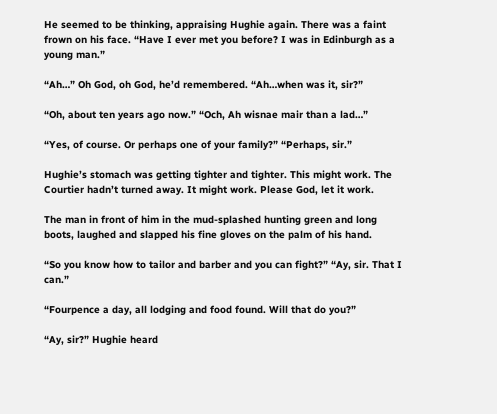He seemed to be thinking, appraising Hughie again. There was a faint frown on his face. “Have I ever met you before? I was in Edinburgh as a young man.”

“Ah…” Oh God, oh God, he’d remembered. “Ah…when was it, sir?”

“Oh, about ten years ago now.” “Och, Ah wisnae mair than a lad…”

“Yes, of course. Or perhaps one of your family?” “Perhaps, sir.”

Hughie’s stomach was getting tighter and tighter. This might work. The Courtier hadn’t turned away. It might work. Please God, let it work.

The man in front of him in the mud-splashed hunting green and long boots, laughed and slapped his fine gloves on the palm of his hand.

“So you know how to tailor and barber and you can fight?” “Ay, sir. That I can.”

“Fourpence a day, all lodging and food found. Will that do you?”

“Ay, sir?” Hughie heard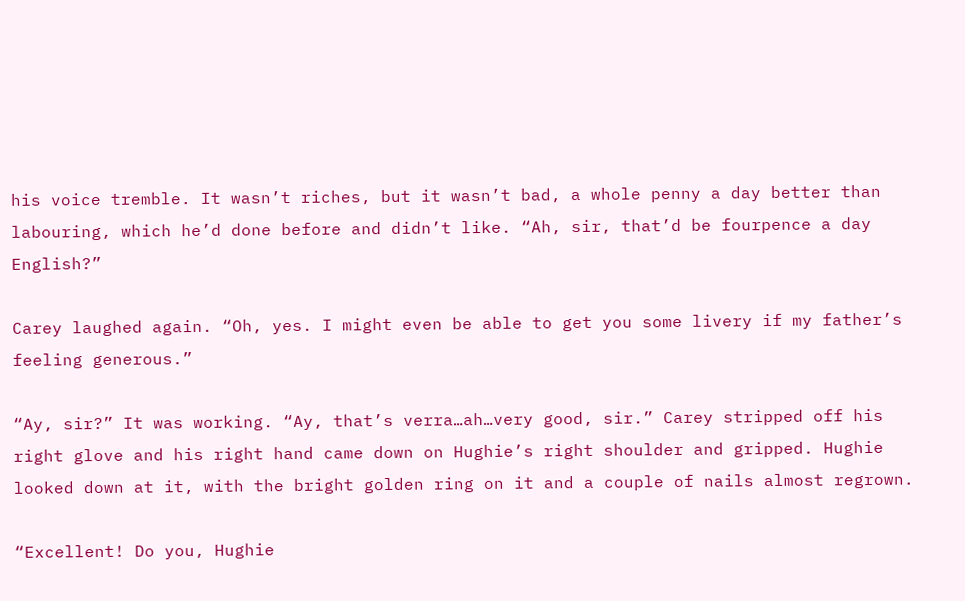his voice tremble. It wasn’t riches, but it wasn’t bad, a whole penny a day better than labouring, which he’d done before and didn’t like. “Ah, sir, that’d be fourpence a day English?”

Carey laughed again. “Oh, yes. I might even be able to get you some livery if my father’s feeling generous.”

“Ay, sir?” It was working. “Ay, that’s verra…ah…very good, sir.” Carey stripped off his right glove and his right hand came down on Hughie’s right shoulder and gripped. Hughie looked down at it, with the bright golden ring on it and a couple of nails almost regrown.

“Excellent! Do you, Hughie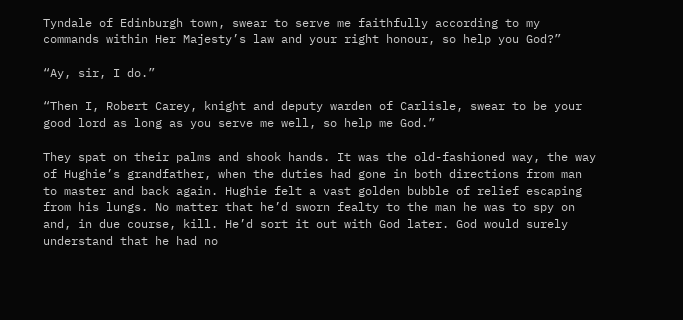Tyndale of Edinburgh town, swear to serve me faithfully according to my commands within Her Majesty’s law and your right honour, so help you God?”

“Ay, sir, I do.”

“Then I, Robert Carey, knight and deputy warden of Carlisle, swear to be your good lord as long as you serve me well, so help me God.”

They spat on their palms and shook hands. It was the old-fashioned way, the way of Hughie’s grandfather, when the duties had gone in both directions from man to master and back again. Hughie felt a vast golden bubble of relief escaping from his lungs. No matter that he’d sworn fealty to the man he was to spy on and, in due course, kill. He’d sort it out with God later. God would surely understand that he had no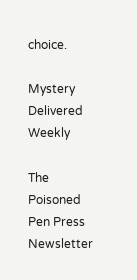choice.

Mystery Delivered Weekly

The Poisoned Pen Press Newsletter